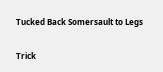Tucked Back Somersault to Legs

Trick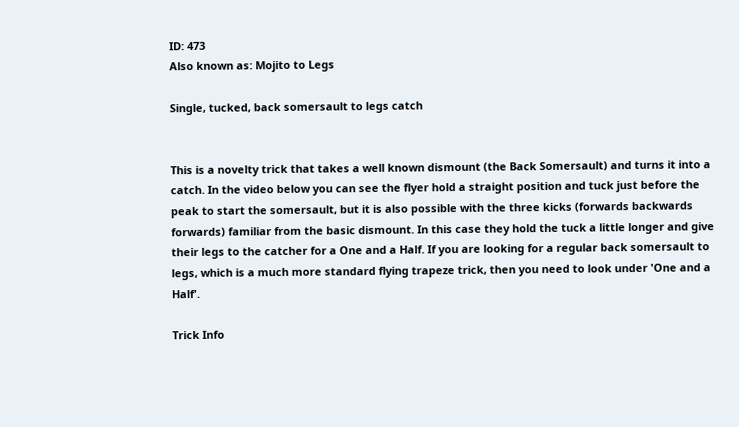ID: 473
Also known as: Mojito to Legs

Single, tucked, back somersault to legs catch


This is a novelty trick that takes a well known dismount (the Back Somersault) and turns it into a catch. In the video below you can see the flyer hold a straight position and tuck just before the peak to start the somersault, but it is also possible with the three kicks (forwards backwards forwards) familiar from the basic dismount. In this case they hold the tuck a little longer and give their legs to the catcher for a One and a Half. If you are looking for a regular back somersault to legs, which is a much more standard flying trapeze trick, then you need to look under 'One and a Half'.

Trick Info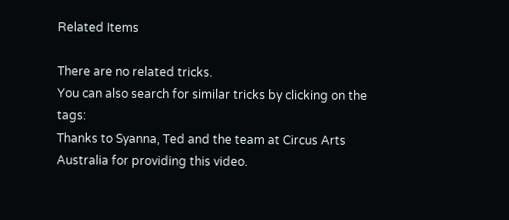Related Items

There are no related tricks.
You can also search for similar tricks by clicking on the tags:
Thanks to Syanna, Ted and the team at Circus Arts Australia for providing this video.